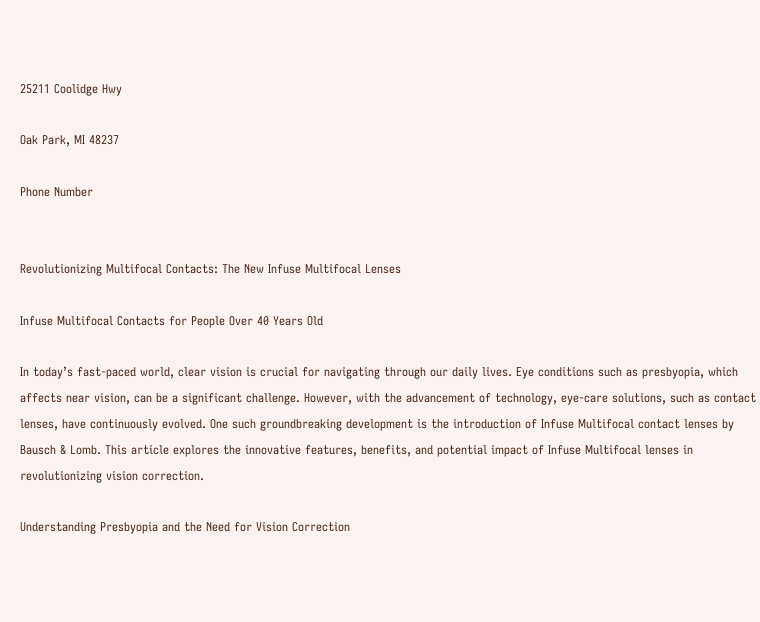25211 Coolidge Hwy

Oak Park, MI 48237

Phone Number


Revolutionizing Multifocal Contacts: The New Infuse Multifocal Lenses

Infuse Multifocal Contacts for People Over 40 Years Old

In today’s fast-paced world, clear vision is crucial for navigating through our daily lives. Eye conditions such as presbyopia, which affects near vision, can be a significant challenge. However, with the advancement of technology, eye-care solutions, such as contact lenses, have continuously evolved. One such groundbreaking development is the introduction of Infuse Multifocal contact lenses by Bausch & Lomb. This article explores the innovative features, benefits, and potential impact of Infuse Multifocal lenses in revolutionizing vision correction.

Understanding Presbyopia and the Need for Vision Correction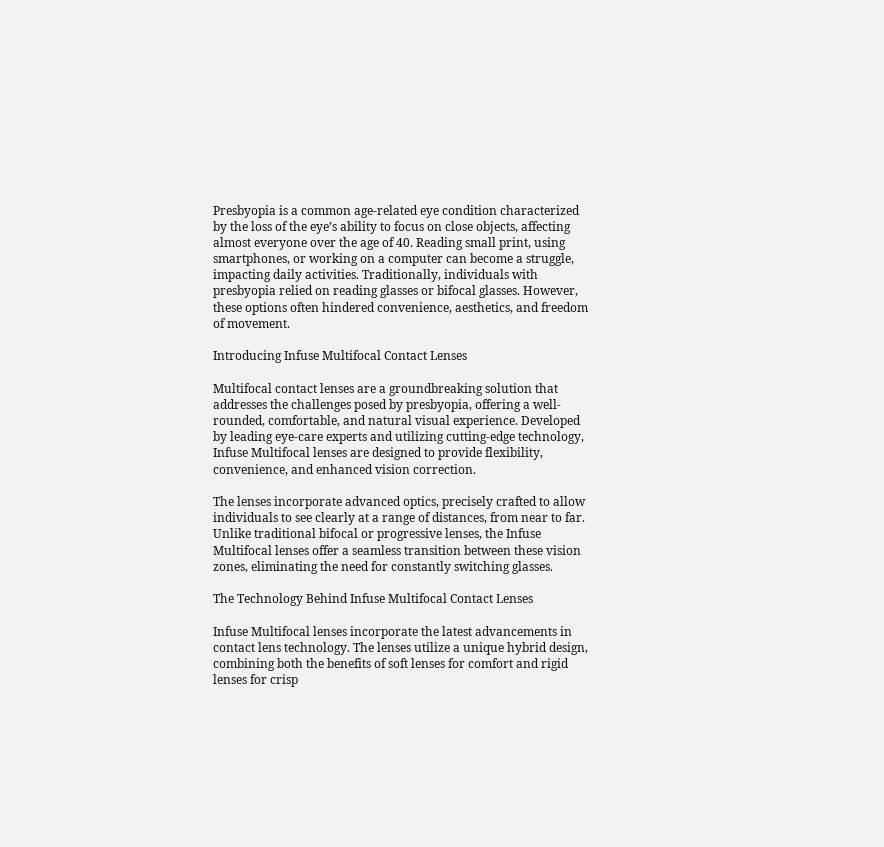Presbyopia is a common age-related eye condition characterized by the loss of the eye’s ability to focus on close objects, affecting almost everyone over the age of 40. Reading small print, using smartphones, or working on a computer can become a struggle, impacting daily activities. Traditionally, individuals with presbyopia relied on reading glasses or bifocal glasses. However, these options often hindered convenience, aesthetics, and freedom of movement.

Introducing Infuse Multifocal Contact Lenses

Multifocal contact lenses are a groundbreaking solution that addresses the challenges posed by presbyopia, offering a well-rounded, comfortable, and natural visual experience. Developed by leading eye-care experts and utilizing cutting-edge technology, Infuse Multifocal lenses are designed to provide flexibility, convenience, and enhanced vision correction.

The lenses incorporate advanced optics, precisely crafted to allow individuals to see clearly at a range of distances, from near to far. Unlike traditional bifocal or progressive lenses, the Infuse Multifocal lenses offer a seamless transition between these vision zones, eliminating the need for constantly switching glasses.

The Technology Behind Infuse Multifocal Contact Lenses

Infuse Multifocal lenses incorporate the latest advancements in contact lens technology. The lenses utilize a unique hybrid design, combining both the benefits of soft lenses for comfort and rigid lenses for crisp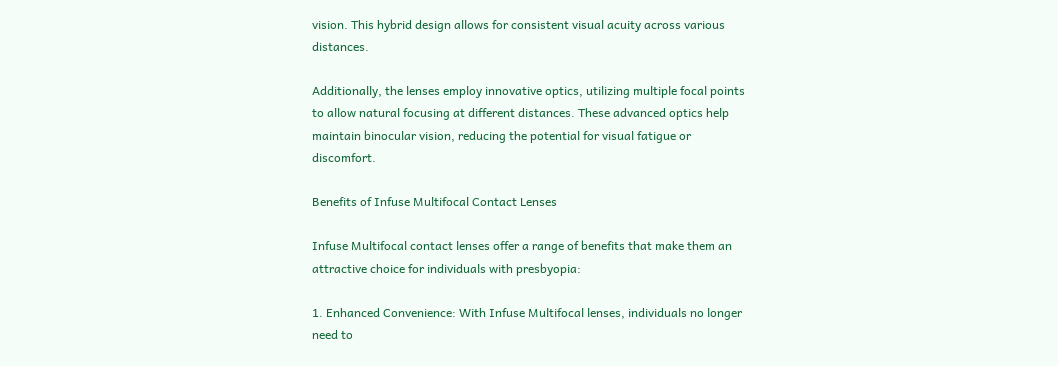vision. This hybrid design allows for consistent visual acuity across various distances.

Additionally, the lenses employ innovative optics, utilizing multiple focal points to allow natural focusing at different distances. These advanced optics help maintain binocular vision, reducing the potential for visual fatigue or discomfort.

Benefits of Infuse Multifocal Contact Lenses

Infuse Multifocal contact lenses offer a range of benefits that make them an attractive choice for individuals with presbyopia:

1. Enhanced Convenience: With Infuse Multifocal lenses, individuals no longer need to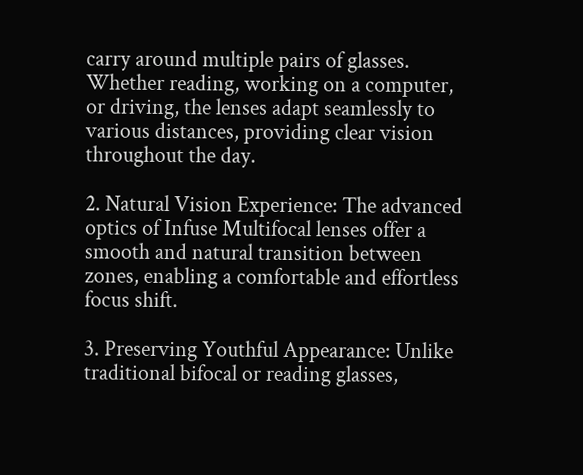carry around multiple pairs of glasses. Whether reading, working on a computer, or driving, the lenses adapt seamlessly to various distances, providing clear vision throughout the day.

2. Natural Vision Experience: The advanced optics of Infuse Multifocal lenses offer a smooth and natural transition between zones, enabling a comfortable and effortless focus shift.

3. Preserving Youthful Appearance: Unlike traditional bifocal or reading glasses,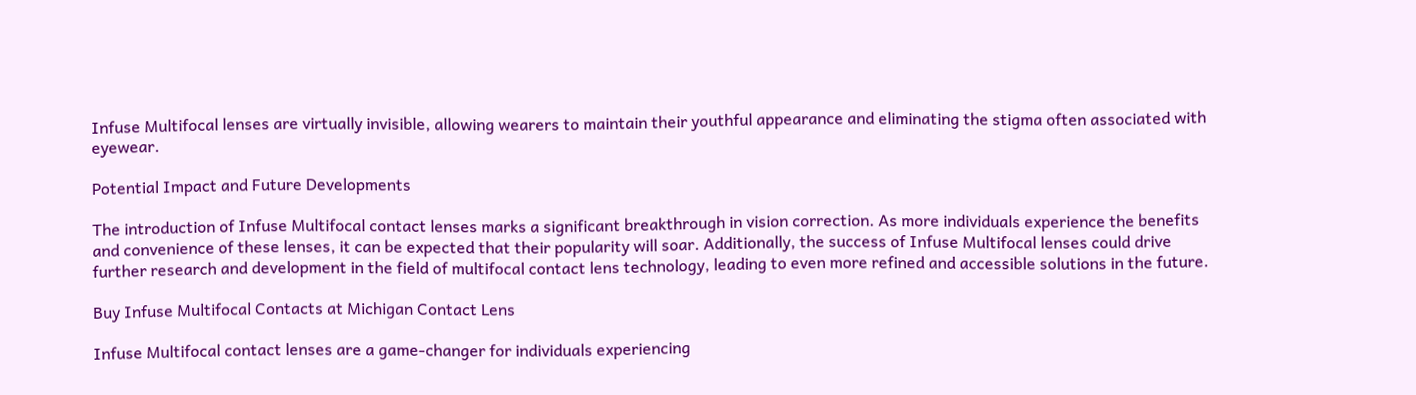Infuse Multifocal lenses are virtually invisible, allowing wearers to maintain their youthful appearance and eliminating the stigma often associated with eyewear.

Potential Impact and Future Developments

The introduction of Infuse Multifocal contact lenses marks a significant breakthrough in vision correction. As more individuals experience the benefits and convenience of these lenses, it can be expected that their popularity will soar. Additionally, the success of Infuse Multifocal lenses could drive further research and development in the field of multifocal contact lens technology, leading to even more refined and accessible solutions in the future.

Buy Infuse Multifocal Contacts at Michigan Contact Lens

Infuse Multifocal contact lenses are a game-changer for individuals experiencing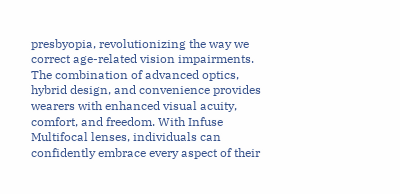presbyopia, revolutionizing the way we correct age-related vision impairments. The combination of advanced optics, hybrid design, and convenience provides wearers with enhanced visual acuity, comfort, and freedom. With Infuse Multifocal lenses, individuals can confidently embrace every aspect of their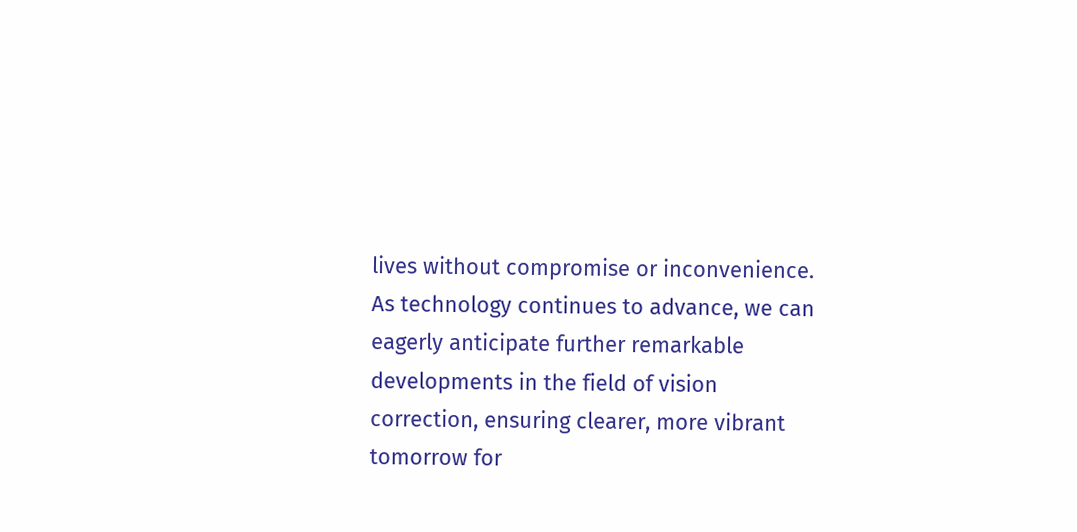lives without compromise or inconvenience. As technology continues to advance, we can eagerly anticipate further remarkable developments in the field of vision correction, ensuring clearer, more vibrant tomorrow for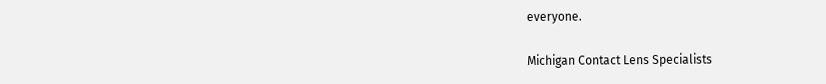everyone.

Michigan Contact Lens Specialists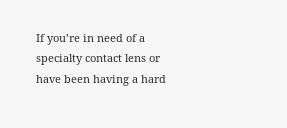If you’re in need of a specialty contact lens or have been having a hard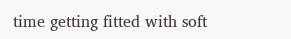time getting fitted with soft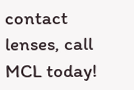contact lenses, call MCL today!